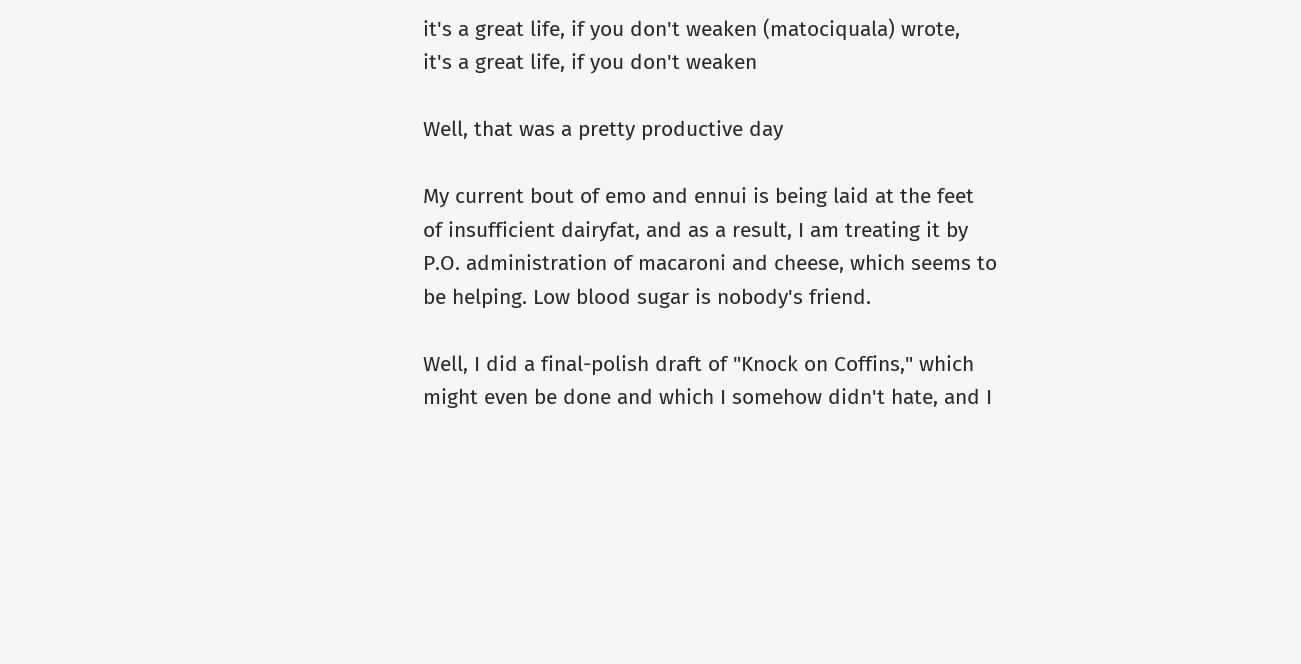it's a great life, if you don't weaken (matociquala) wrote,
it's a great life, if you don't weaken

Well, that was a pretty productive day

My current bout of emo and ennui is being laid at the feet of insufficient dairyfat, and as a result, I am treating it by P.O. administration of macaroni and cheese, which seems to be helping. Low blood sugar is nobody's friend.

Well, I did a final-polish draft of "Knock on Coffins," which might even be done and which I somehow didn't hate, and I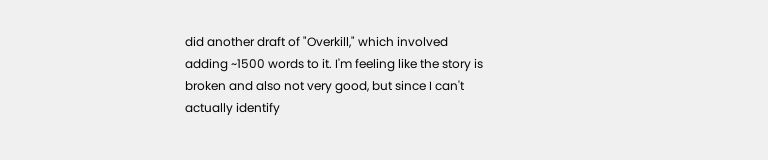did another draft of "Overkill," which involved adding ~1500 words to it. I'm feeling like the story is broken and also not very good, but since I can't actually identify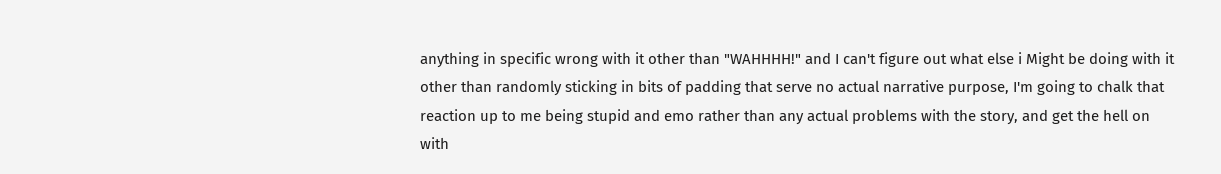anything in specific wrong with it other than "WAHHHH!" and I can't figure out what else i Might be doing with it other than randomly sticking in bits of padding that serve no actual narrative purpose, I'm going to chalk that reaction up to me being stupid and emo rather than any actual problems with the story, and get the hell on with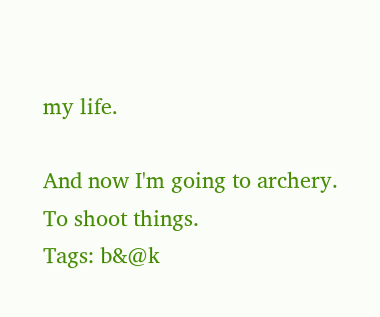my life.

And now I'm going to archery. To shoot things.
Tags: b&@k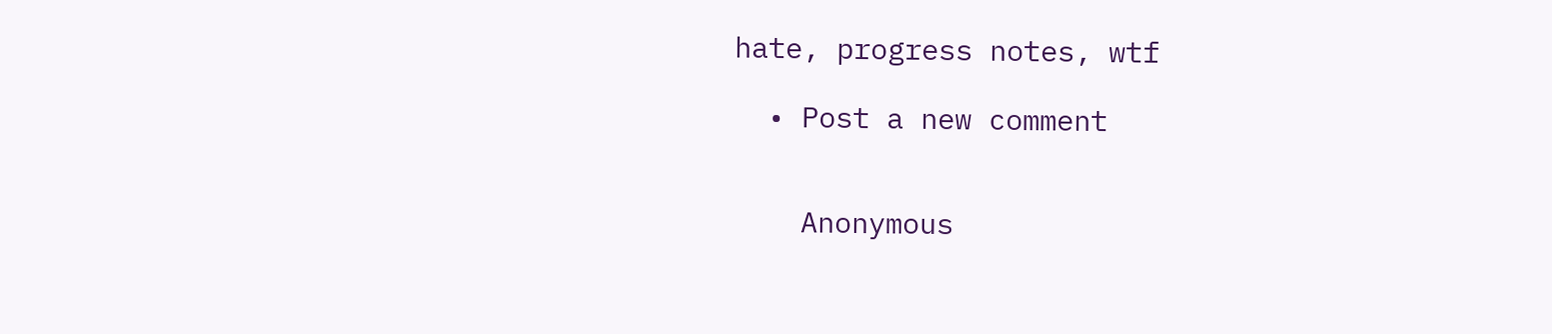hate, progress notes, wtf

  • Post a new comment


    Anonymous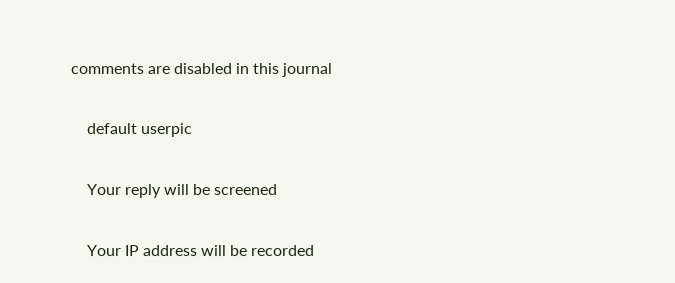comments are disabled in this journal

    default userpic

    Your reply will be screened

    Your IP address will be recorded